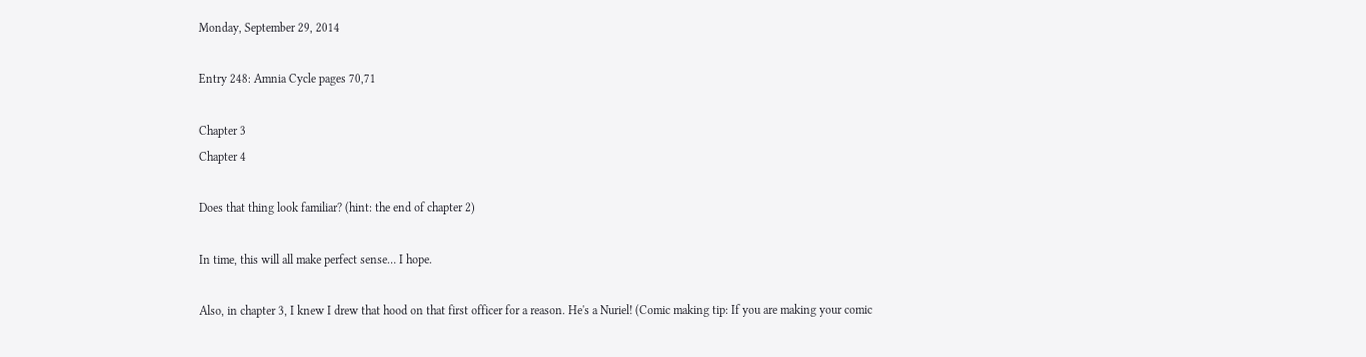Monday, September 29, 2014

Entry 248: Amnia Cycle pages 70,71

Chapter 3
Chapter 4

Does that thing look familiar? (hint: the end of chapter 2)

In time, this will all make perfect sense… I hope.

Also, in chapter 3, I knew I drew that hood on that first officer for a reason. He's a Nuriel! (Comic making tip: If you are making your comic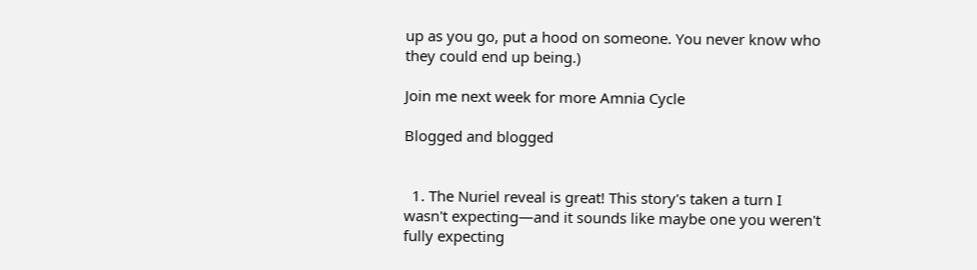up as you go, put a hood on someone. You never know who they could end up being.)

Join me next week for more Amnia Cycle

Blogged and blogged


  1. The Nuriel reveal is great! This story's taken a turn I wasn't expecting—and it sounds like maybe one you weren't fully expecting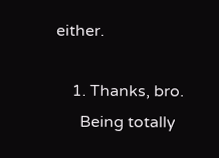either.

    1. Thanks, bro.
      Being totally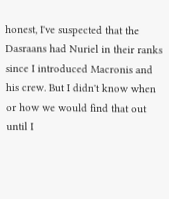honest, I've suspected that the Dasraans had Nuriel in their ranks since I introduced Macronis and his crew. But I didn't know when or how we would find that out until I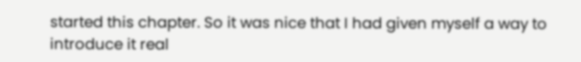started this chapter. So it was nice that I had given myself a way to introduce it real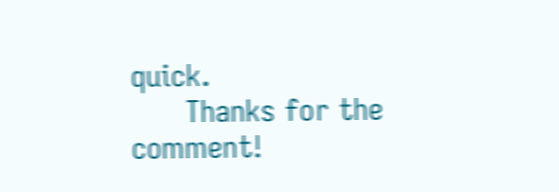quick.
      Thanks for the comment!